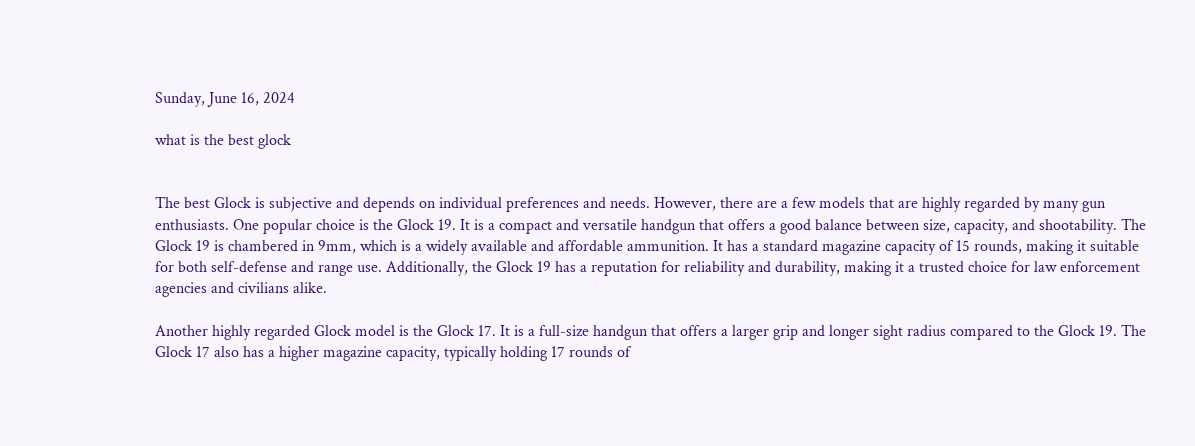Sunday, June 16, 2024

what is the best glock


The best Glock is subjective and depends on individual preferences and needs. However, there are a few models that are highly regarded by many gun enthusiasts. One popular choice is the Glock 19. It is a compact and versatile handgun that offers a good balance between size, capacity, and shootability. The Glock 19 is chambered in 9mm, which is a widely available and affordable ammunition. It has a standard magazine capacity of 15 rounds, making it suitable for both self-defense and range use. Additionally, the Glock 19 has a reputation for reliability and durability, making it a trusted choice for law enforcement agencies and civilians alike.

Another highly regarded Glock model is the Glock 17. It is a full-size handgun that offers a larger grip and longer sight radius compared to the Glock 19. The Glock 17 also has a higher magazine capacity, typically holding 17 rounds of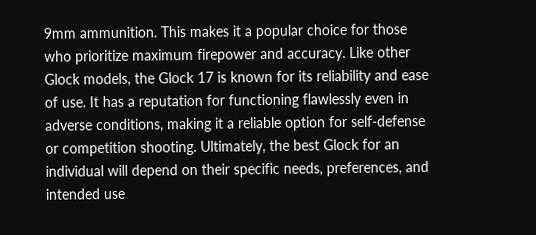9mm ammunition. This makes it a popular choice for those who prioritize maximum firepower and accuracy. Like other Glock models, the Glock 17 is known for its reliability and ease of use. It has a reputation for functioning flawlessly even in adverse conditions, making it a reliable option for self-defense or competition shooting. Ultimately, the best Glock for an individual will depend on their specific needs, preferences, and intended use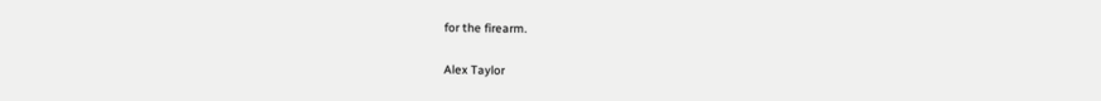for the firearm.

Alex Taylor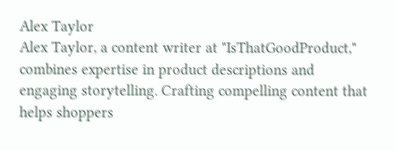Alex Taylor
Alex Taylor, a content writer at "IsThatGoodProduct," combines expertise in product descriptions and engaging storytelling. Crafting compelling content that helps shoppers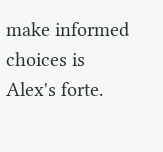make informed choices is Alex's forte.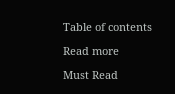Table of contents

Read more

Must Read